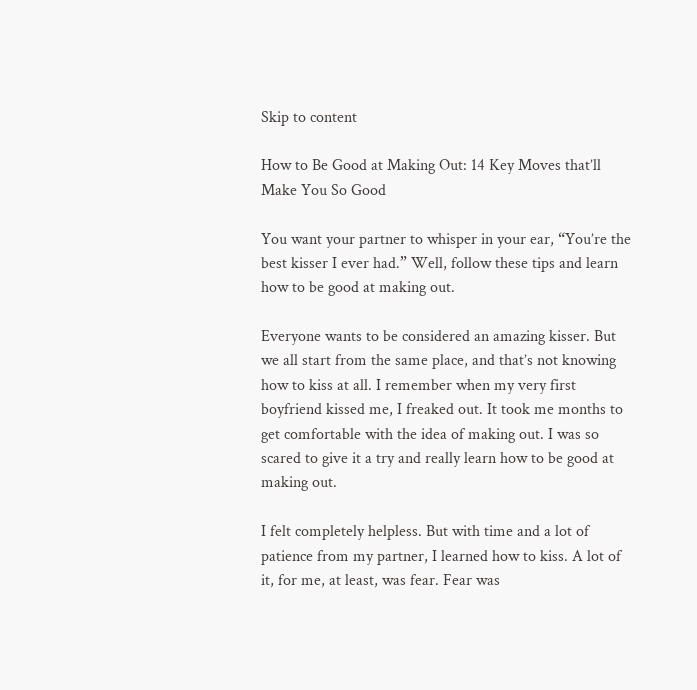Skip to content

How to Be Good at Making Out: 14 Key Moves that’ll Make You So Good

You want your partner to whisper in your ear, “You’re the best kisser I ever had.” Well, follow these tips and learn how to be good at making out.

Everyone wants to be considered an amazing kisser. But we all start from the same place, and that’s not knowing how to kiss at all. I remember when my very first boyfriend kissed me, I freaked out. It took me months to get comfortable with the idea of making out. I was so scared to give it a try and really learn how to be good at making out.

I felt completely helpless. But with time and a lot of patience from my partner, I learned how to kiss. A lot of it, for me, at least, was fear. Fear was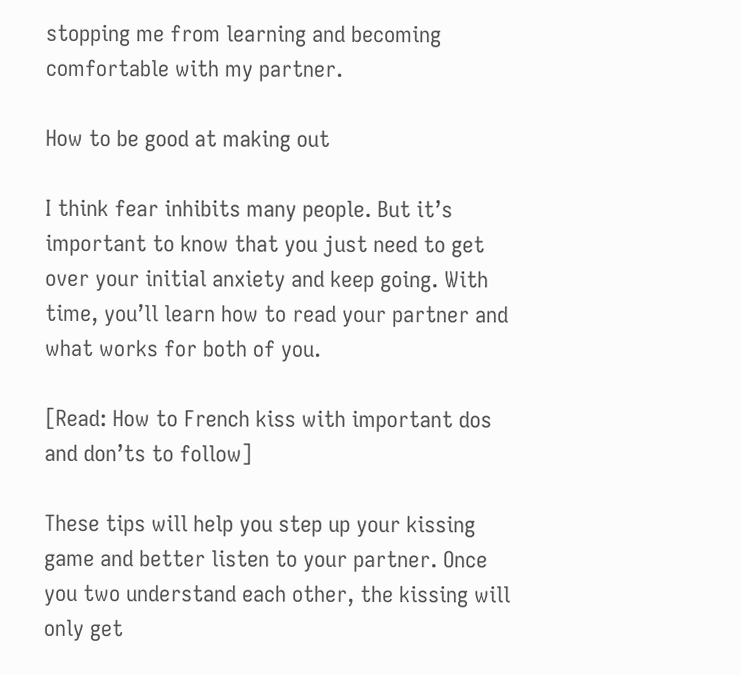stopping me from learning and becoming comfortable with my partner.

How to be good at making out

I think fear inhibits many people. But it’s important to know that you just need to get over your initial anxiety and keep going. With time, you’ll learn how to read your partner and what works for both of you.

[Read: How to French kiss with important dos and don’ts to follow]

These tips will help you step up your kissing game and better listen to your partner. Once you two understand each other, the kissing will only get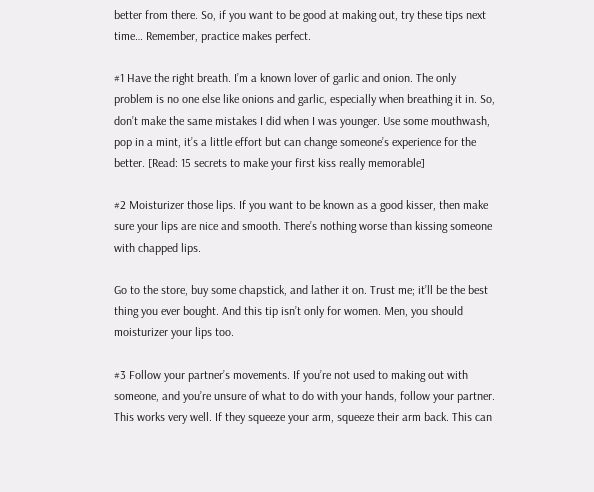better from there. So, if you want to be good at making out, try these tips next time… Remember, practice makes perfect.

#1 Have the right breath. I’m a known lover of garlic and onion. The only problem is no one else like onions and garlic, especially when breathing it in. So, don’t make the same mistakes I did when I was younger. Use some mouthwash, pop in a mint, it’s a little effort but can change someone’s experience for the better. [Read: 15 secrets to make your first kiss really memorable]

#2 Moisturizer those lips. If you want to be known as a good kisser, then make sure your lips are nice and smooth. There’s nothing worse than kissing someone with chapped lips.

Go to the store, buy some chapstick, and lather it on. Trust me; it’ll be the best thing you ever bought. And this tip isn’t only for women. Men, you should moisturizer your lips too.

#3 Follow your partner’s movements. If you’re not used to making out with someone, and you’re unsure of what to do with your hands, follow your partner. This works very well. If they squeeze your arm, squeeze their arm back. This can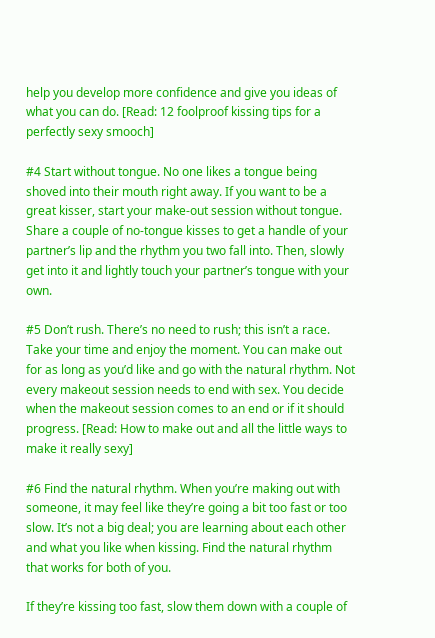help you develop more confidence and give you ideas of what you can do. [Read: 12 foolproof kissing tips for a perfectly sexy smooch]

#4 Start without tongue. No one likes a tongue being shoved into their mouth right away. If you want to be a great kisser, start your make-out session without tongue. Share a couple of no-tongue kisses to get a handle of your partner’s lip and the rhythm you two fall into. Then, slowly get into it and lightly touch your partner’s tongue with your own.

#5 Don’t rush. There’s no need to rush; this isn’t a race. Take your time and enjoy the moment. You can make out for as long as you’d like and go with the natural rhythm. Not every makeout session needs to end with sex. You decide when the makeout session comes to an end or if it should progress. [Read: How to make out and all the little ways to make it really sexy]

#6 Find the natural rhythm. When you’re making out with someone, it may feel like they’re going a bit too fast or too slow. It’s not a big deal; you are learning about each other and what you like when kissing. Find the natural rhythm that works for both of you.

If they’re kissing too fast, slow them down with a couple of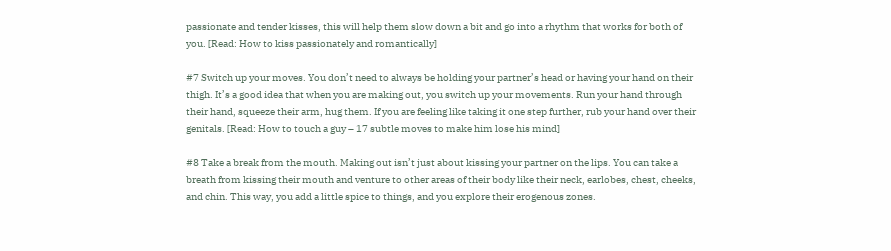passionate and tender kisses, this will help them slow down a bit and go into a rhythm that works for both of you. [Read: How to kiss passionately and romantically]

#7 Switch up your moves. You don’t need to always be holding your partner’s head or having your hand on their thigh. It’s a good idea that when you are making out, you switch up your movements. Run your hand through their hand, squeeze their arm, hug them. If you are feeling like taking it one step further, rub your hand over their genitals. [Read: How to touch a guy – 17 subtle moves to make him lose his mind]

#8 Take a break from the mouth. Making out isn’t just about kissing your partner on the lips. You can take a breath from kissing their mouth and venture to other areas of their body like their neck, earlobes, chest, cheeks, and chin. This way, you add a little spice to things, and you explore their erogenous zones.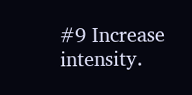#9 Increase intensity.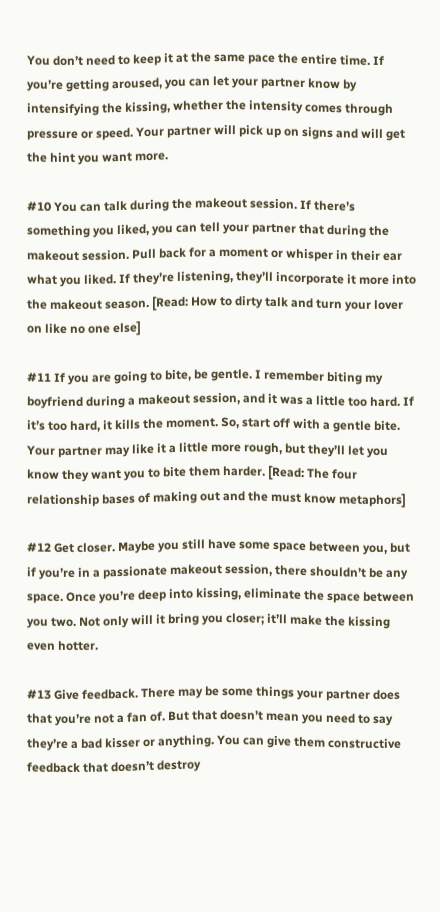You don’t need to keep it at the same pace the entire time. If you’re getting aroused, you can let your partner know by intensifying the kissing, whether the intensity comes through pressure or speed. Your partner will pick up on signs and will get the hint you want more.

#10 You can talk during the makeout session. If there’s something you liked, you can tell your partner that during the makeout session. Pull back for a moment or whisper in their ear what you liked. If they’re listening, they’ll incorporate it more into the makeout season. [Read: How to dirty talk and turn your lover on like no one else]

#11 If you are going to bite, be gentle. I remember biting my boyfriend during a makeout session, and it was a little too hard. If it’s too hard, it kills the moment. So, start off with a gentle bite. Your partner may like it a little more rough, but they’ll let you know they want you to bite them harder. [Read: The four relationship bases of making out and the must know metaphors]

#12 Get closer. Maybe you still have some space between you, but if you’re in a passionate makeout session, there shouldn’t be any space. Once you’re deep into kissing, eliminate the space between you two. Not only will it bring you closer; it’ll make the kissing even hotter.

#13 Give feedback. There may be some things your partner does that you’re not a fan of. But that doesn’t mean you need to say they’re a bad kisser or anything. You can give them constructive feedback that doesn’t destroy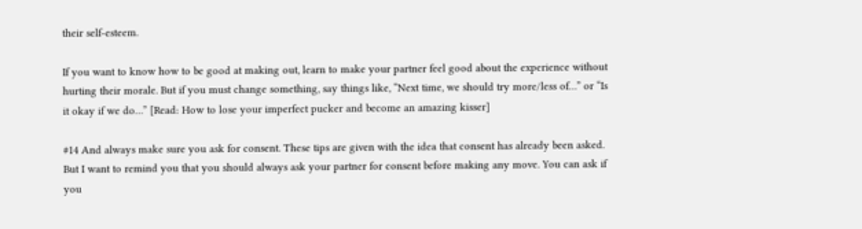their self-esteem.

If you want to know how to be good at making out, learn to make your partner feel good about the experience without hurting their morale. But if you must change something, say things like, “Next time, we should try more/less of…” or “Is it okay if we do…” [Read: How to lose your imperfect pucker and become an amazing kisser]

#14 And always make sure you ask for consent. These tips are given with the idea that consent has already been asked. But I want to remind you that you should always ask your partner for consent before making any move. You can ask if you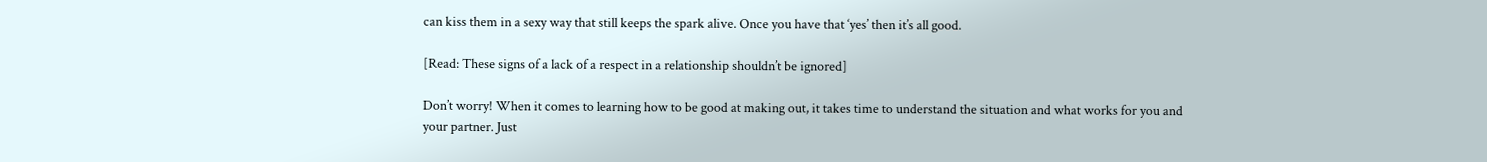can kiss them in a sexy way that still keeps the spark alive. Once you have that ‘yes’ then it’s all good.

[Read: These signs of a lack of a respect in a relationship shouldn’t be ignored]

Don’t worry! When it comes to learning how to be good at making out, it takes time to understand the situation and what works for you and your partner. Just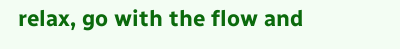relax, go with the flow and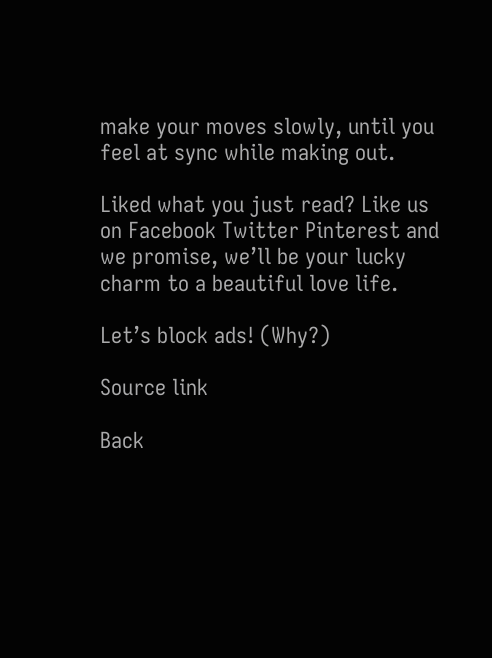make your moves slowly, until you feel at sync while making out.

Liked what you just read? Like us on Facebook Twitter Pinterest and we promise, we’ll be your lucky charm to a beautiful love life.

Let’s block ads! (Why?)

Source link

Back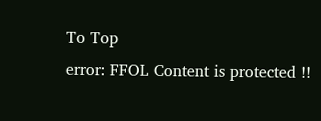To Top
error: FFOL Content is protected !!